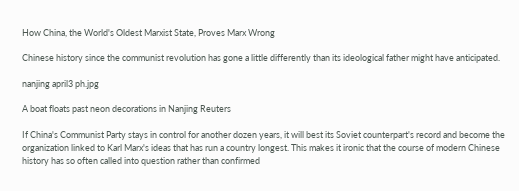How China, the World's Oldest Marxist State, Proves Marx Wrong

Chinese history since the communist revolution has gone a little differently than its ideological father might have anticipated.

nanjing april3 ph.jpg

A boat floats past neon decorations in Nanjing Reuters

If China's Communist Party stays in control for another dozen years, it will best its Soviet counterpart's record and become the organization linked to Karl Marx's ideas that has run a country longest. This makes it ironic that the course of modern Chinese history has so often called into question rather than confirmed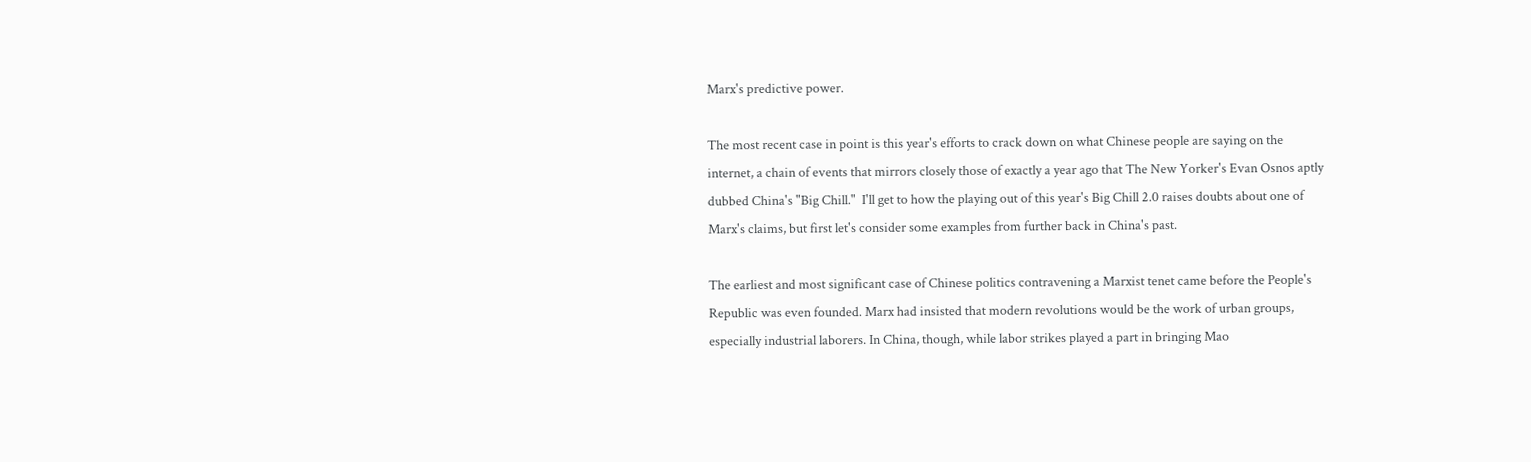Marx's predictive power.

The most recent case in point is this year's efforts to crack down on what Chinese people are saying on the internet, a chain of events that mirrors closely those of exactly a year ago that The New Yorker's Evan Osnos aptly dubbed China's "Big Chill."  I'll get to how the playing out of this year's Big Chill 2.0 raises doubts about one of Marx's claims, but first let's consider some examples from further back in China's past.

The earliest and most significant case of Chinese politics contravening a Marxist tenet came before the People's Republic was even founded. Marx had insisted that modern revolutions would be the work of urban groups, especially industrial laborers. In China, though, while labor strikes played a part in bringing Mao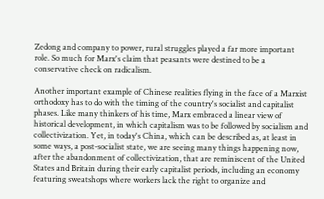Zedong and company to power, rural struggles played a far more important role. So much for Marx's claim that peasants were destined to be a conservative check on radicalism.

Another important example of Chinese realities flying in the face of a Marxist orthodoxy has to do with the timing of the country's socialist and capitalist phases. Like many thinkers of his time, Marx embraced a linear view of historical development, in which capitalism was to be followed by socialism and collectivization. Yet, in today's China, which can be described as, at least in some ways, a post-socialist state, we are seeing many things happening now, after the abandonment of collectivization, that are reminiscent of the United States and Britain during their early capitalist periods, including an economy featuring sweatshops where workers lack the right to organize and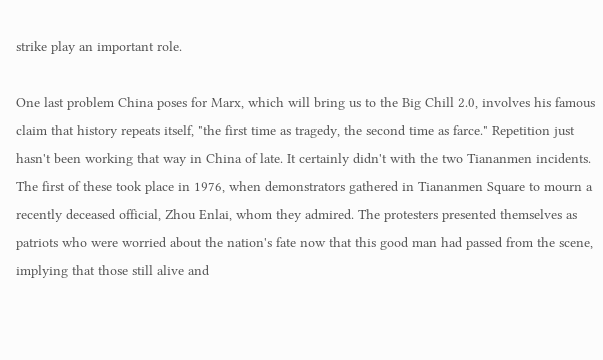strike play an important role.

One last problem China poses for Marx, which will bring us to the Big Chill 2.0, involves his famous claim that history repeats itself, "the first time as tragedy, the second time as farce." Repetition just hasn't been working that way in China of late. It certainly didn't with the two Tiananmen incidents. The first of these took place in 1976, when demonstrators gathered in Tiananmen Square to mourn a recently deceased official, Zhou Enlai, whom they admired. The protesters presented themselves as patriots who were worried about the nation's fate now that this good man had passed from the scene, implying that those still alive and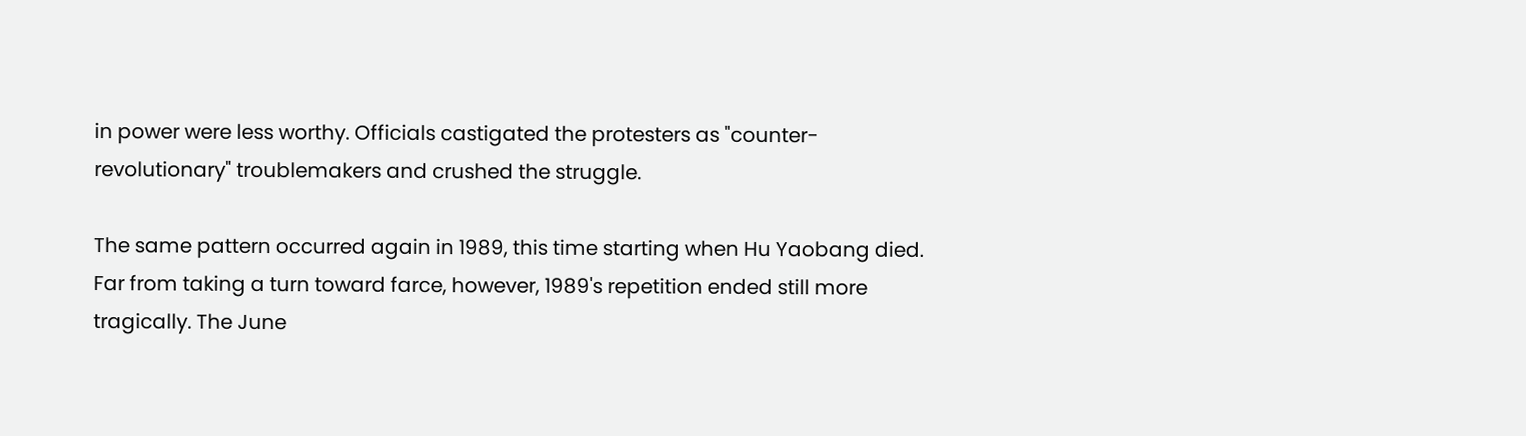in power were less worthy. Officials castigated the protesters as "counter-revolutionary" troublemakers and crushed the struggle.

The same pattern occurred again in 1989, this time starting when Hu Yaobang died. Far from taking a turn toward farce, however, 1989's repetition ended still more tragically. The June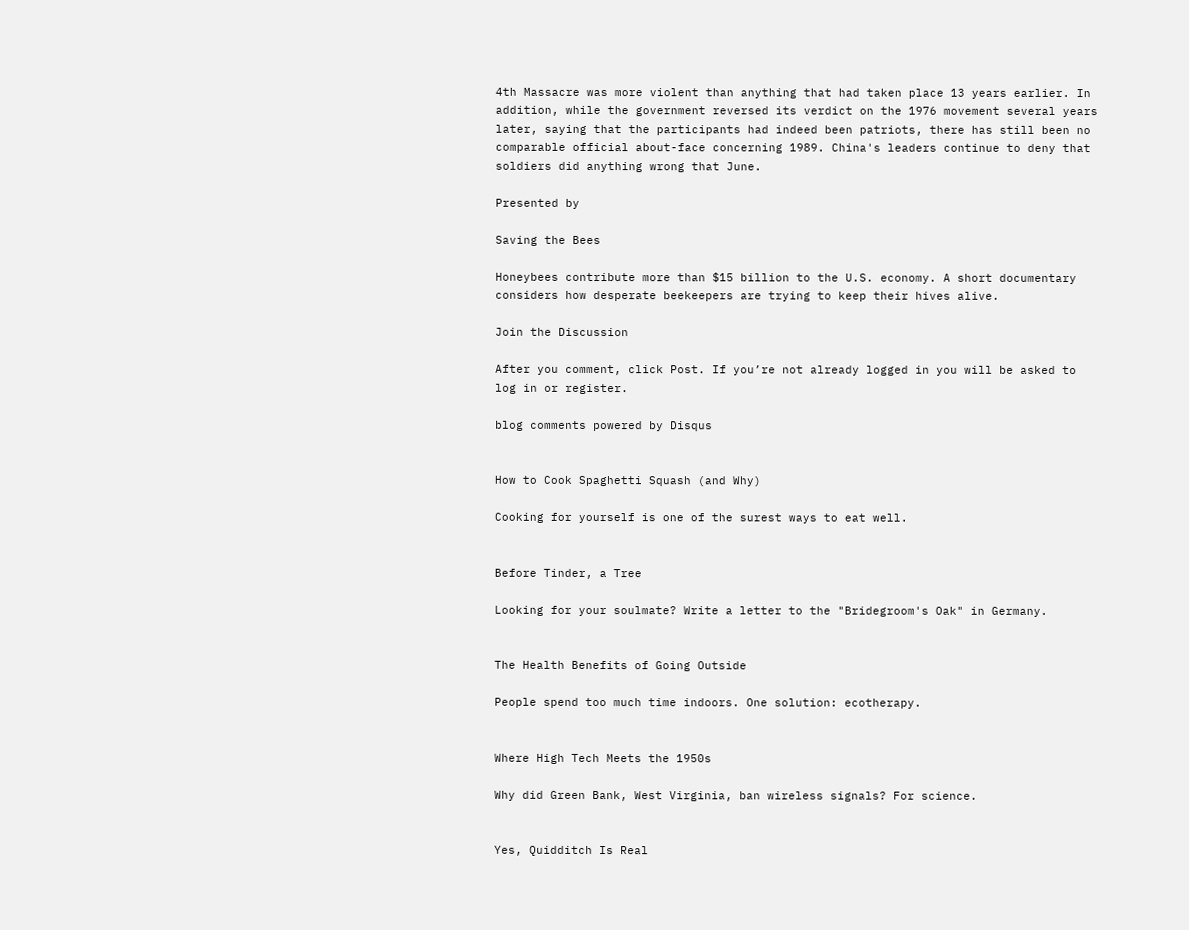4th Massacre was more violent than anything that had taken place 13 years earlier. In addition, while the government reversed its verdict on the 1976 movement several years later, saying that the participants had indeed been patriots, there has still been no comparable official about-face concerning 1989. China's leaders continue to deny that soldiers did anything wrong that June.

Presented by

Saving the Bees

Honeybees contribute more than $15 billion to the U.S. economy. A short documentary considers how desperate beekeepers are trying to keep their hives alive.

Join the Discussion

After you comment, click Post. If you’re not already logged in you will be asked to log in or register.

blog comments powered by Disqus


How to Cook Spaghetti Squash (and Why)

Cooking for yourself is one of the surest ways to eat well.


Before Tinder, a Tree

Looking for your soulmate? Write a letter to the "Bridegroom's Oak" in Germany.


The Health Benefits of Going Outside

People spend too much time indoors. One solution: ecotherapy.


Where High Tech Meets the 1950s

Why did Green Bank, West Virginia, ban wireless signals? For science.


Yes, Quidditch Is Real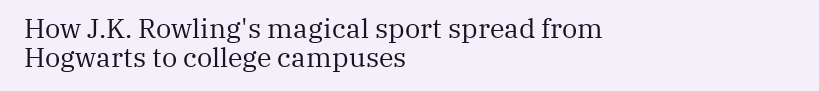How J.K. Rowling's magical sport spread from Hogwarts to college campuses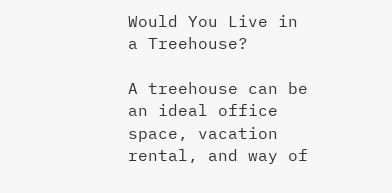Would You Live in a Treehouse?

A treehouse can be an ideal office space, vacation rental, and way of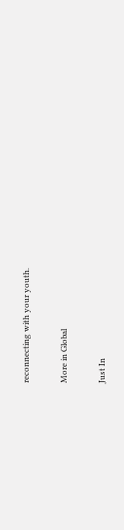reconnecting with your youth.

More in Global

Just In